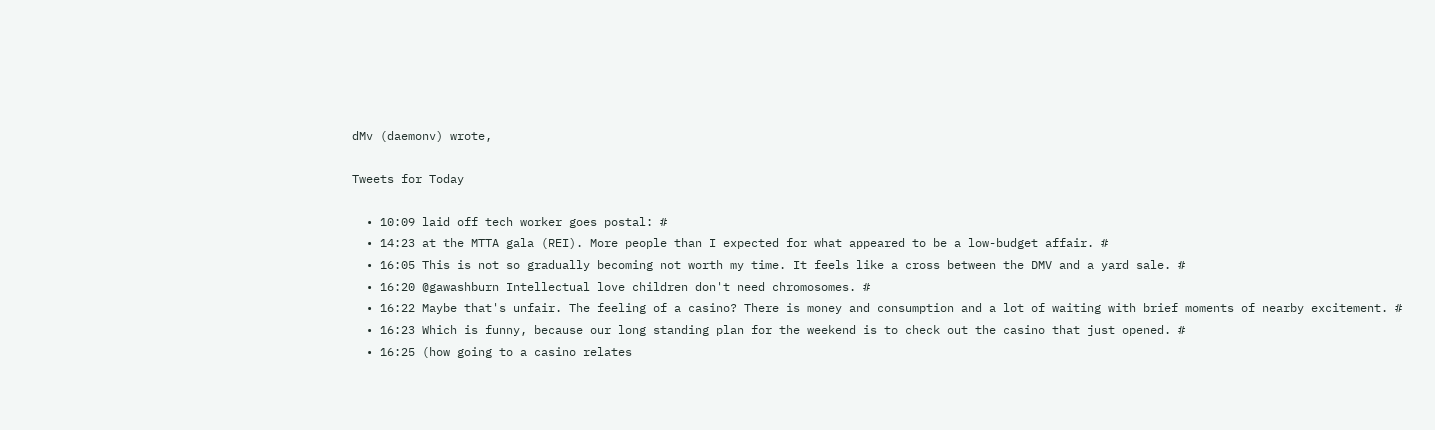dMv (daemonv) wrote,

Tweets for Today

  • 10:09 laid off tech worker goes postal: #
  • 14:23 at the MTTA gala (REI). More people than I expected for what appeared to be a low-budget affair. #
  • 16:05 This is not so gradually becoming not worth my time. It feels like a cross between the DMV and a yard sale. #
  • 16:20 @gawashburn Intellectual love children don't need chromosomes. #
  • 16:22 Maybe that's unfair. The feeling of a casino? There is money and consumption and a lot of waiting with brief moments of nearby excitement. #
  • 16:23 Which is funny, because our long standing plan for the weekend is to check out the casino that just opened. #
  • 16:25 (how going to a casino relates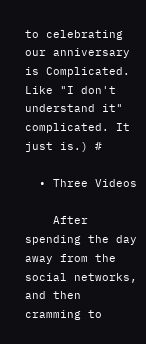to celebrating our anniversary is Complicated. Like "I don't understand it" complicated. It just is.) #

  • Three Videos

    After spending the day away from the social networks, and then cramming to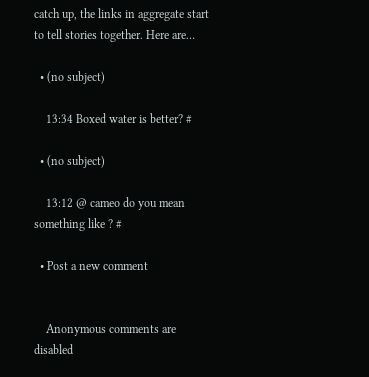catch up, the links in aggregate start to tell stories together. Here are…

  • (no subject)

    13:34 Boxed water is better? #

  • (no subject)

    13:12 @ cameo do you mean something like ? #

  • Post a new comment


    Anonymous comments are disabled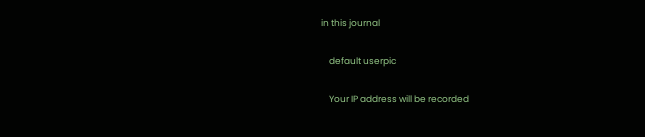in this journal

    default userpic

    Your IP address will be recorded